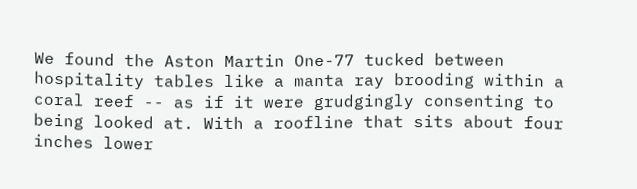We found the Aston Martin One-77 tucked between hospitality tables like a manta ray brooding within a coral reef -- as if it were grudgingly consenting to being looked at. With a roofline that sits about four inches lower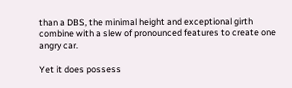than a DBS, the minimal height and exceptional girth combine with a slew of pronounced features to create one angry car.

Yet it does possess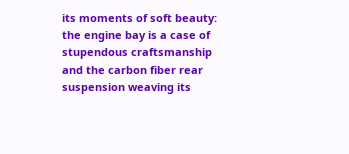its moments of soft beauty: the engine bay is a case of stupendous craftsmanship and the carbon fiber rear suspension weaving its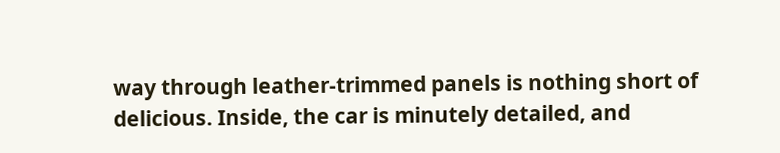way through leather-trimmed panels is nothing short of delicious. Inside, the car is minutely detailed, and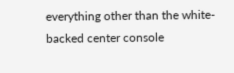everything other than the white-backed center console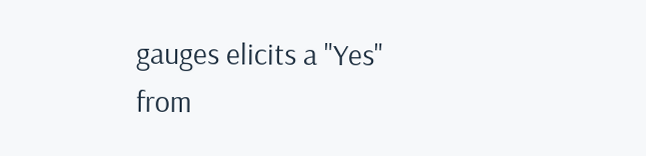gauges elicits a "Yes" from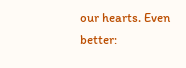our hearts. Even better: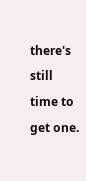there's still time to get one.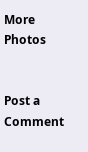More Photos


Post a Comment